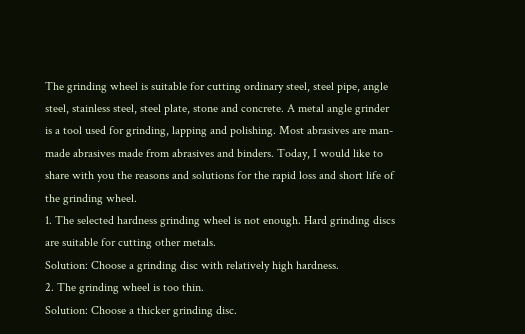The grinding wheel is suitable for cutting ordinary steel, steel pipe, angle steel, stainless steel, steel plate, stone and concrete. A metal angle grinder is a tool used for grinding, lapping and polishing. Most abrasives are man-made abrasives made from abrasives and binders. Today, I would like to share with you the reasons and solutions for the rapid loss and short life of the grinding wheel.
1. The selected hardness grinding wheel is not enough. Hard grinding discs are suitable for cutting other metals.
Solution: Choose a grinding disc with relatively high hardness.
2. The grinding wheel is too thin.
Solution: Choose a thicker grinding disc.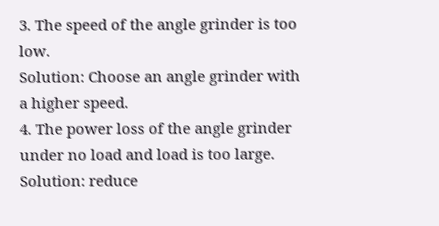3. The speed of the angle grinder is too low.
Solution: Choose an angle grinder with a higher speed.
4. The power loss of the angle grinder under no load and load is too large.
Solution: reduce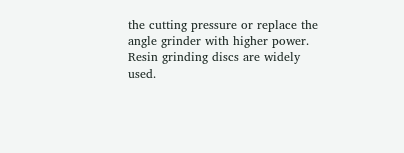the cutting pressure or replace the angle grinder with higher power.
Resin grinding discs are widely used.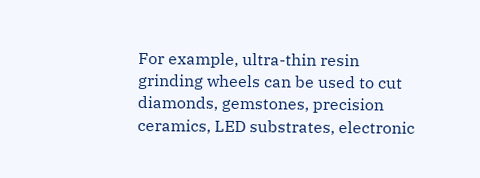For example, ultra-thin resin grinding wheels can be used to cut diamonds, gemstones, precision ceramics, LED substrates, electronic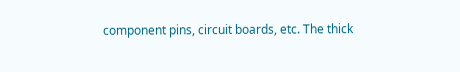component pins, circuit boards, etc. The thick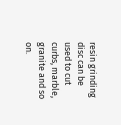resin grinding disc can be used to cut curbs, marble, granite and so on.